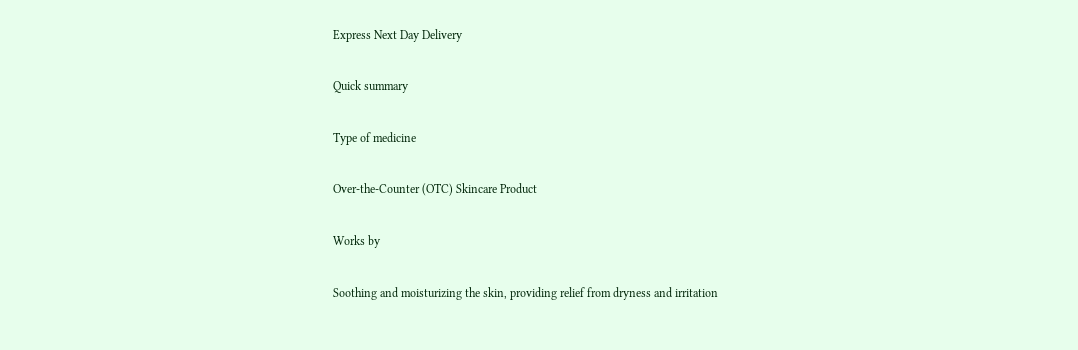Express Next Day Delivery

Quick summary

Type of medicine

Over-the-Counter (OTC) Skincare Product

Works by

Soothing and moisturizing the skin, providing relief from dryness and irritation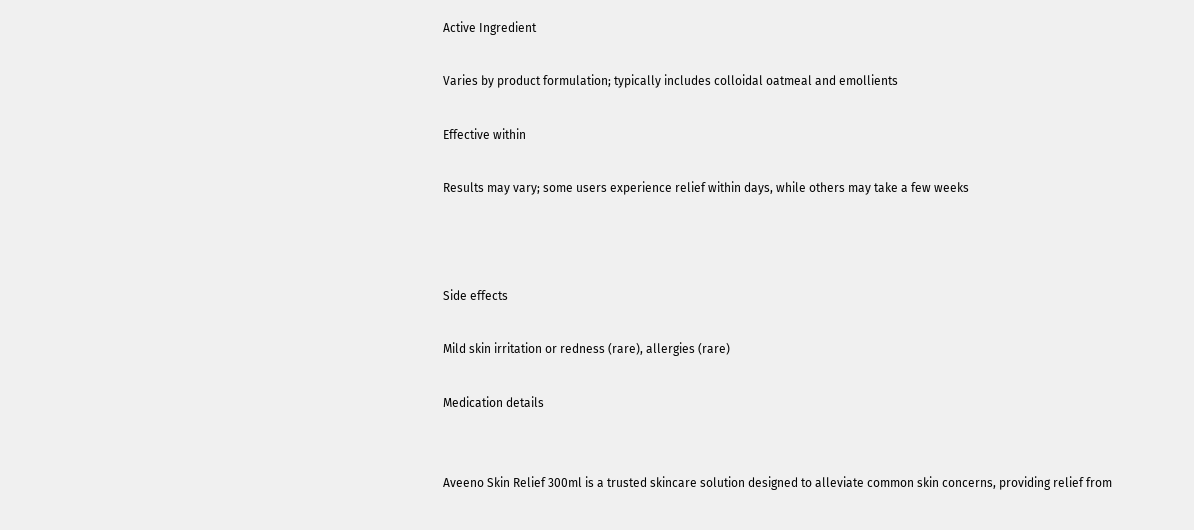Active Ingredient

Varies by product formulation; typically includes colloidal oatmeal and emollients

Effective within

Results may vary; some users experience relief within days, while others may take a few weeks



Side effects

Mild skin irritation or redness (rare), allergies (rare)

Medication details


Aveeno Skin Relief 300ml is a trusted skincare solution designed to alleviate common skin concerns, providing relief from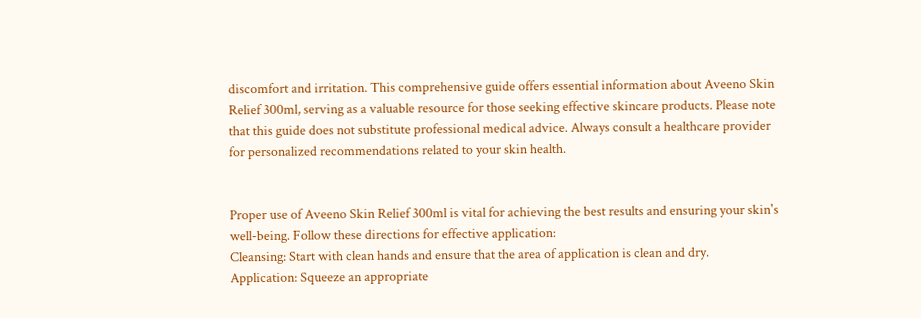discomfort and irritation. This comprehensive guide offers essential information about Aveeno Skin Relief 300ml, serving as a valuable resource for those seeking effective skincare products. Please note that this guide does not substitute professional medical advice. Always consult a healthcare provider for personalized recommendations related to your skin health.


Proper use of Aveeno Skin Relief 300ml is vital for achieving the best results and ensuring your skin's well-being. Follow these directions for effective application:
Cleansing: Start with clean hands and ensure that the area of application is clean and dry.
Application: Squeeze an appropriate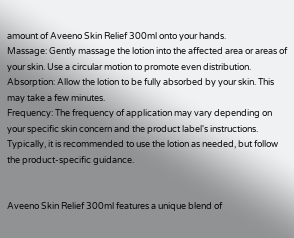amount of Aveeno Skin Relief 300ml onto your hands.
Massage: Gently massage the lotion into the affected area or areas of your skin. Use a circular motion to promote even distribution.
Absorption: Allow the lotion to be fully absorbed by your skin. This may take a few minutes.
Frequency: The frequency of application may vary depending on your specific skin concern and the product label's instructions. Typically, it is recommended to use the lotion as needed, but follow the product-specific guidance.


Aveeno Skin Relief 300ml features a unique blend of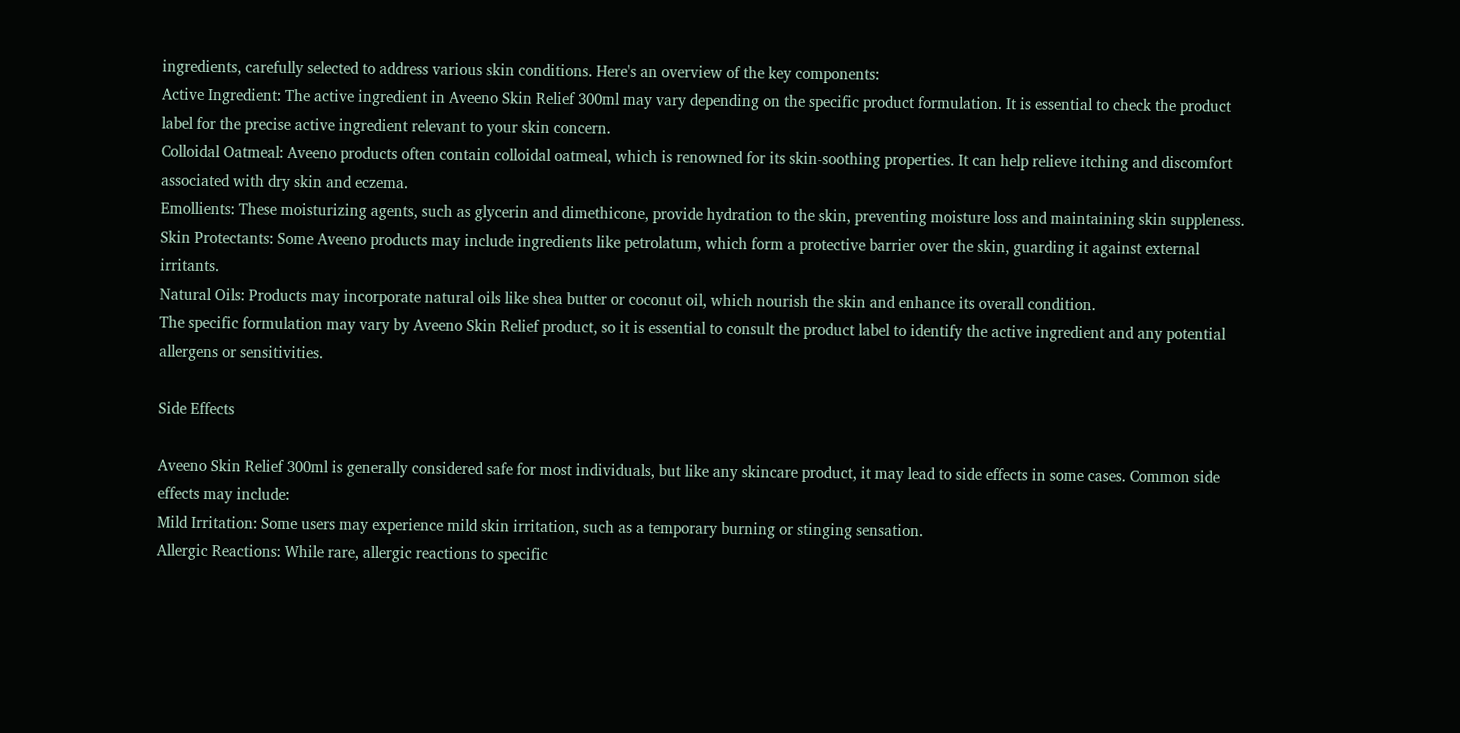ingredients, carefully selected to address various skin conditions. Here's an overview of the key components:
Active Ingredient: The active ingredient in Aveeno Skin Relief 300ml may vary depending on the specific product formulation. It is essential to check the product label for the precise active ingredient relevant to your skin concern.
Colloidal Oatmeal: Aveeno products often contain colloidal oatmeal, which is renowned for its skin-soothing properties. It can help relieve itching and discomfort associated with dry skin and eczema.
Emollients: These moisturizing agents, such as glycerin and dimethicone, provide hydration to the skin, preventing moisture loss and maintaining skin suppleness.
Skin Protectants: Some Aveeno products may include ingredients like petrolatum, which form a protective barrier over the skin, guarding it against external irritants.
Natural Oils: Products may incorporate natural oils like shea butter or coconut oil, which nourish the skin and enhance its overall condition.
The specific formulation may vary by Aveeno Skin Relief product, so it is essential to consult the product label to identify the active ingredient and any potential allergens or sensitivities.

Side Effects

Aveeno Skin Relief 300ml is generally considered safe for most individuals, but like any skincare product, it may lead to side effects in some cases. Common side effects may include:
Mild Irritation: Some users may experience mild skin irritation, such as a temporary burning or stinging sensation.
Allergic Reactions: While rare, allergic reactions to specific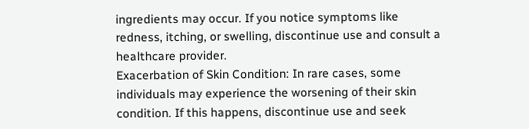ingredients may occur. If you notice symptoms like redness, itching, or swelling, discontinue use and consult a healthcare provider.
Exacerbation of Skin Condition: In rare cases, some individuals may experience the worsening of their skin condition. If this happens, discontinue use and seek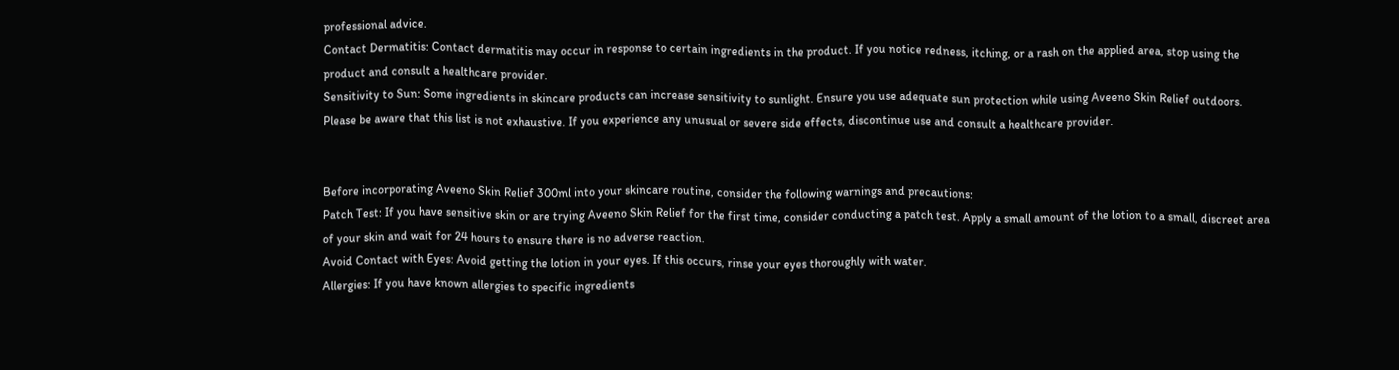professional advice.
Contact Dermatitis: Contact dermatitis may occur in response to certain ingredients in the product. If you notice redness, itching, or a rash on the applied area, stop using the product and consult a healthcare provider.
Sensitivity to Sun: Some ingredients in skincare products can increase sensitivity to sunlight. Ensure you use adequate sun protection while using Aveeno Skin Relief outdoors.
Please be aware that this list is not exhaustive. If you experience any unusual or severe side effects, discontinue use and consult a healthcare provider.


Before incorporating Aveeno Skin Relief 300ml into your skincare routine, consider the following warnings and precautions:
Patch Test: If you have sensitive skin or are trying Aveeno Skin Relief for the first time, consider conducting a patch test. Apply a small amount of the lotion to a small, discreet area of your skin and wait for 24 hours to ensure there is no adverse reaction.
Avoid Contact with Eyes: Avoid getting the lotion in your eyes. If this occurs, rinse your eyes thoroughly with water.
Allergies: If you have known allergies to specific ingredients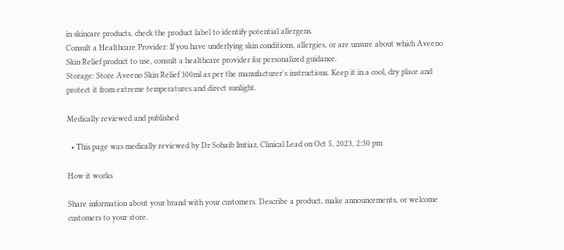in skincare products, check the product label to identify potential allergens.
Consult a Healthcare Provider: If you have underlying skin conditions, allergies, or are unsure about which Aveeno Skin Relief product to use, consult a healthcare provider for personalized guidance.
Storage: Store Aveeno Skin Relief 300ml as per the manufacturer's instructions. Keep it in a cool, dry place and protect it from extreme temperatures and direct sunlight.

Medically reviewed and published

  • This page was medically reviewed by Dr Sohaib Imtiaz, Clinical Lead on Oct 5, 2023, 2:30 pm

How it works

Share information about your brand with your customers. Describe a product, make announcements, or welcome customers to your store.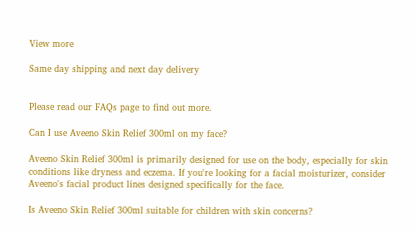View more

Same day shipping and next day delivery


Please read our FAQs page to find out more.

Can I use Aveeno Skin Relief 300ml on my face?

Aveeno Skin Relief 300ml is primarily designed for use on the body, especially for skin conditions like dryness and eczema. If you're looking for a facial moisturizer, consider Aveeno's facial product lines designed specifically for the face.

Is Aveeno Skin Relief 300ml suitable for children with skin concerns?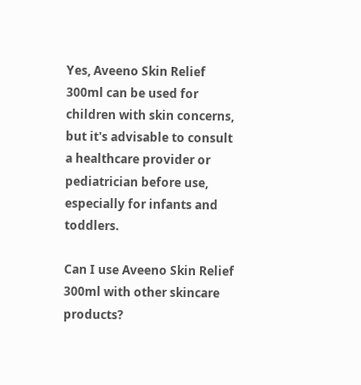Yes, Aveeno Skin Relief 300ml can be used for children with skin concerns, but it's advisable to consult a healthcare provider or pediatrician before use, especially for infants and toddlers.

Can I use Aveeno Skin Relief 300ml with other skincare products?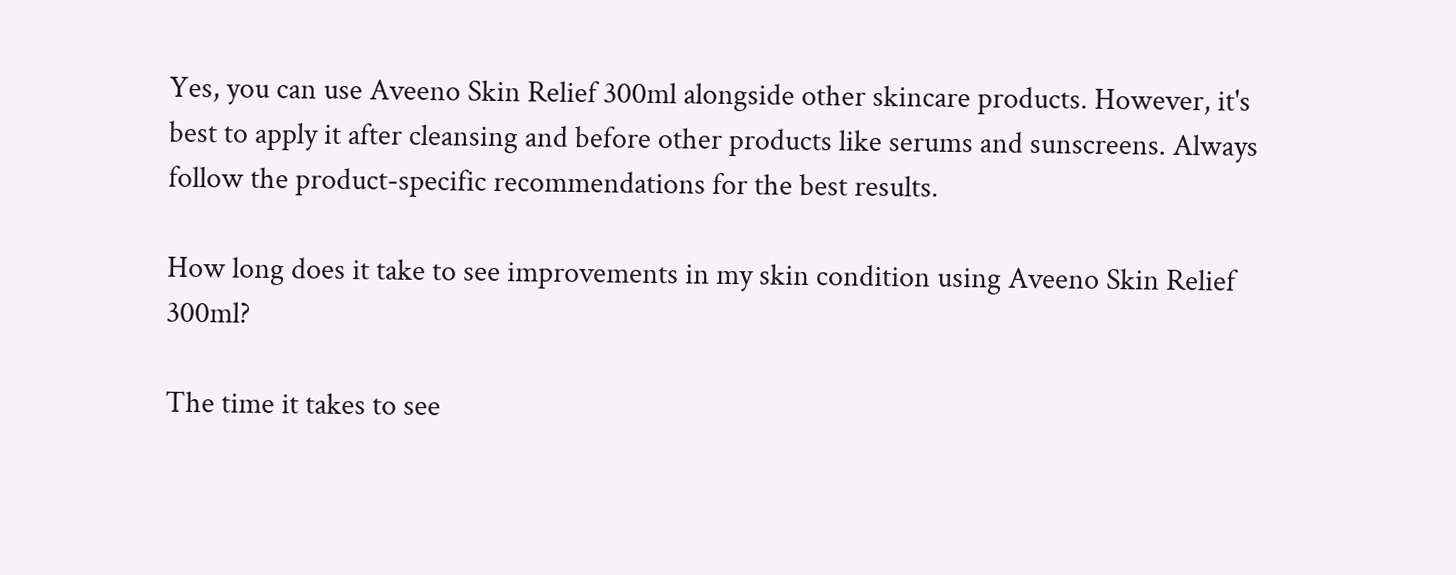Yes, you can use Aveeno Skin Relief 300ml alongside other skincare products. However, it's best to apply it after cleansing and before other products like serums and sunscreens. Always follow the product-specific recommendations for the best results.

How long does it take to see improvements in my skin condition using Aveeno Skin Relief 300ml?

The time it takes to see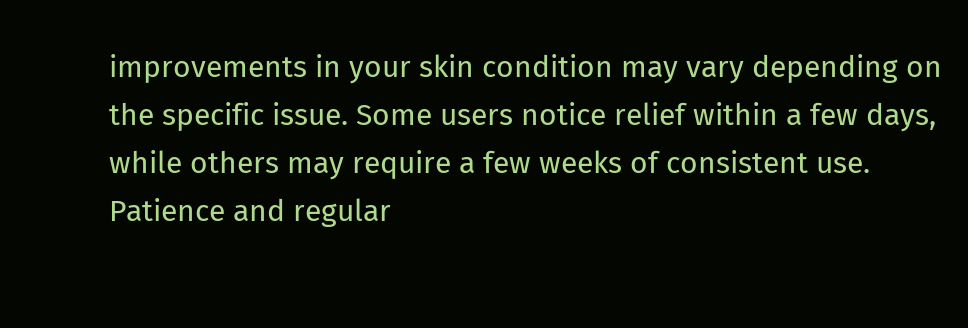improvements in your skin condition may vary depending on the specific issue. Some users notice relief within a few days, while others may require a few weeks of consistent use. Patience and regular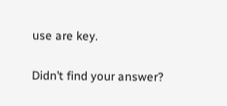use are key.

Didn’t find your answer?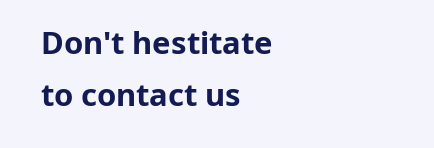Don't hestitate to contact us